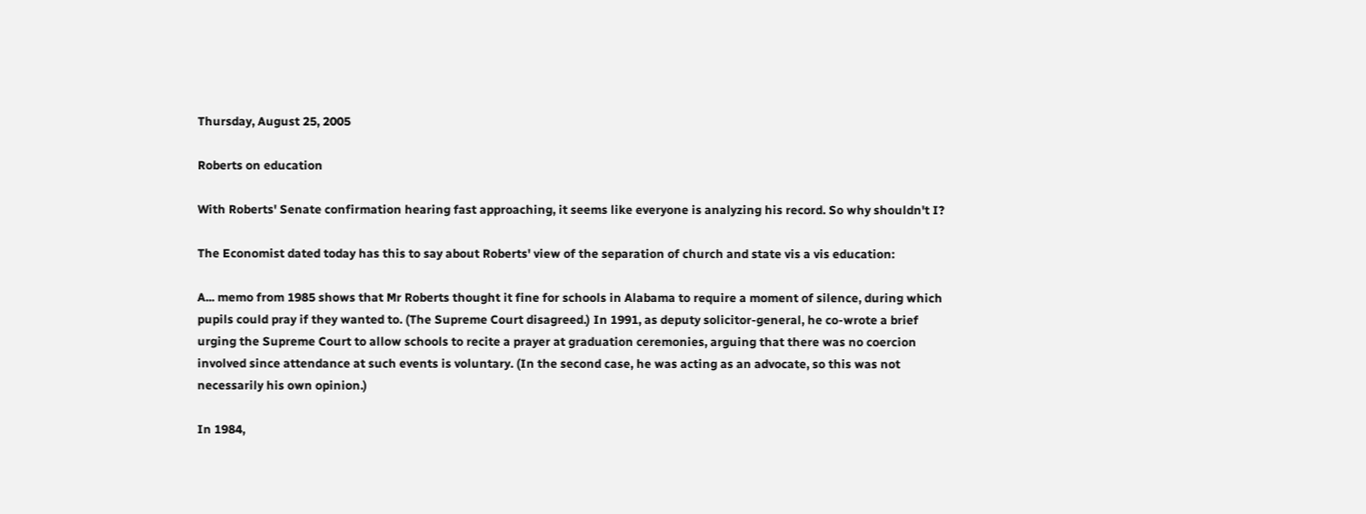Thursday, August 25, 2005

Roberts on education

With Roberts' Senate confirmation hearing fast approaching, it seems like everyone is analyzing his record. So why shouldn't I?

The Economist dated today has this to say about Roberts' view of the separation of church and state vis a vis education:

A... memo from 1985 shows that Mr Roberts thought it fine for schools in Alabama to require a moment of silence, during which pupils could pray if they wanted to. (The Supreme Court disagreed.) In 1991, as deputy solicitor-general, he co-wrote a brief urging the Supreme Court to allow schools to recite a prayer at graduation ceremonies, arguing that there was no coercion involved since attendance at such events is voluntary. (In the second case, he was acting as an advocate, so this was not necessarily his own opinion.)

In 1984,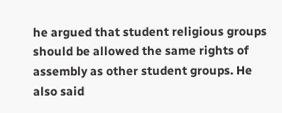he argued that student religious groups should be allowed the same rights of assembly as other student groups. He also said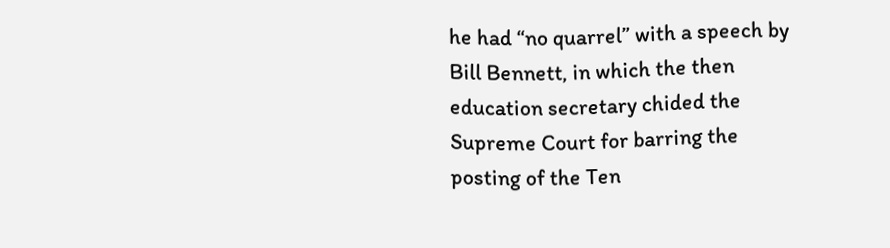he had “no quarrel” with a speech by Bill Bennett, in which the then education secretary chided the Supreme Court for barring the posting of the Ten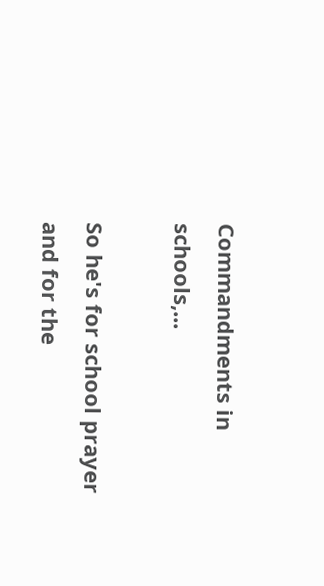Commandments in schools,...

So he's for school prayer and for the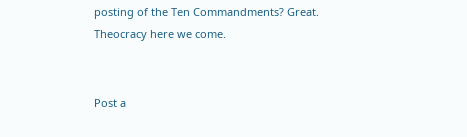posting of the Ten Commandments? Great. Theocracy here we come.


Post a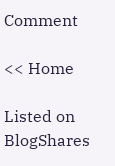Comment

<< Home

Listed on BlogShares